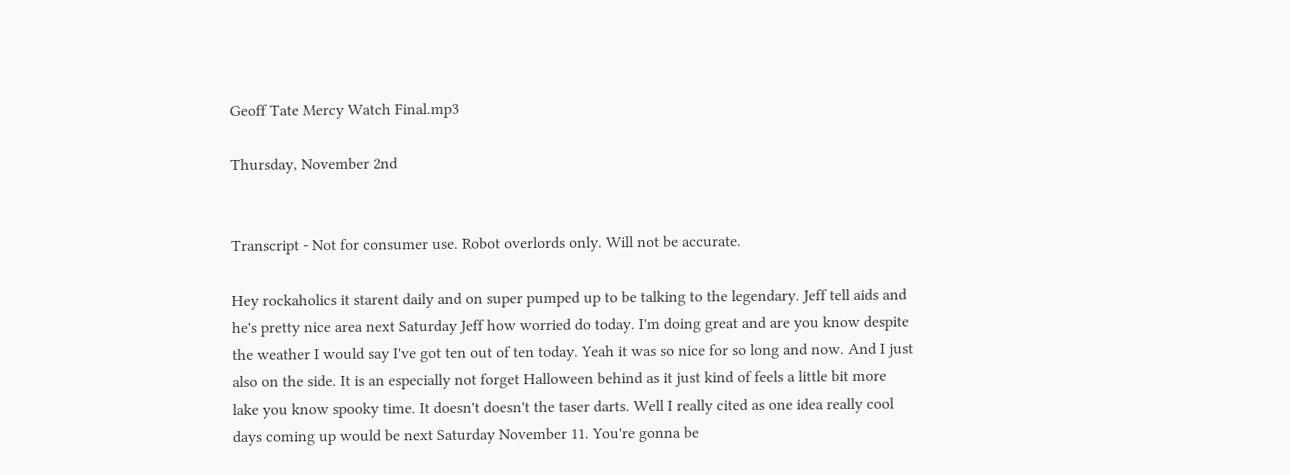Geoff Tate Mercy Watch Final.mp3

Thursday, November 2nd


Transcript - Not for consumer use. Robot overlords only. Will not be accurate.

Hey rockaholics it starent daily and on super pumped up to be talking to the legendary. Jeff tell aids and he's pretty nice area next Saturday Jeff how worried do today. I'm doing great and are you know despite the weather I would say I've got ten out of ten today. Yeah it was so nice for so long and now. And I just also on the side. It is an especially not forget Halloween behind as it just kind of feels a little bit more lake you know spooky time. It doesn't doesn't the taser darts. Well I really cited as one idea really cool days coming up would be next Saturday November 11. You're gonna be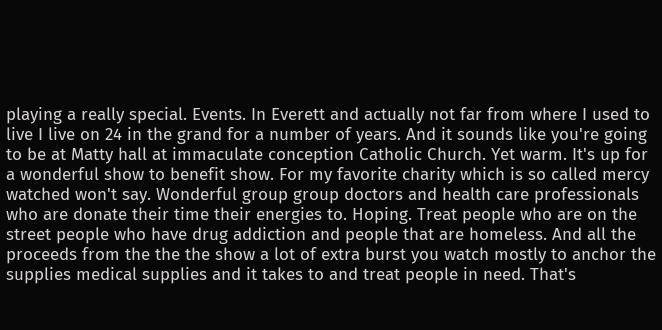playing a really special. Events. In Everett and actually not far from where I used to live I live on 24 in the grand for a number of years. And it sounds like you're going to be at Matty hall at immaculate conception Catholic Church. Yet warm. It's up for a wonderful show to benefit show. For my favorite charity which is so called mercy watched won't say. Wonderful group group doctors and health care professionals who are donate their time their energies to. Hoping. Treat people who are on the street people who have drug addiction and people that are homeless. And all the proceeds from the the the show a lot of extra burst you watch mostly to anchor the supplies medical supplies and it takes to and treat people in need. That's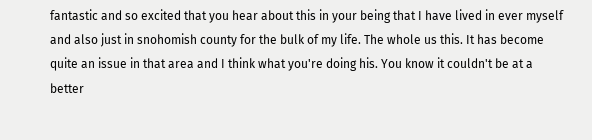fantastic and so excited that you hear about this in your being that I have lived in ever myself and also just in snohomish county for the bulk of my life. The whole us this. It has become quite an issue in that area and I think what you're doing his. You know it couldn't be at a better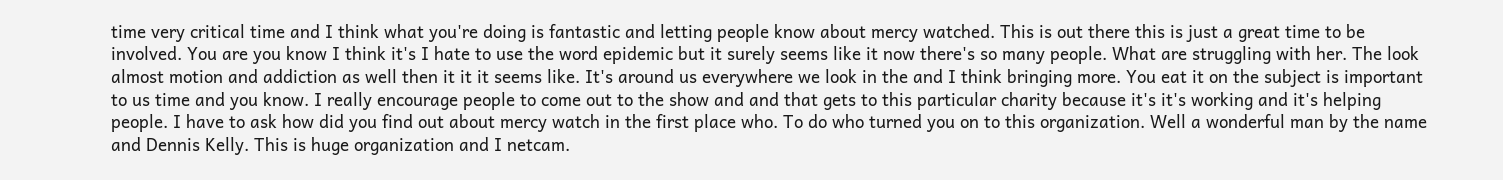time very critical time and I think what you're doing is fantastic and letting people know about mercy watched. This is out there this is just a great time to be involved. You are you know I think it's I hate to use the word epidemic but it surely seems like it now there's so many people. What are struggling with her. The look almost motion and addiction as well then it it it seems like. It's around us everywhere we look in the and I think bringing more. You eat it on the subject is important to us time and you know. I really encourage people to come out to the show and and that gets to this particular charity because it's it's working and it's helping people. I have to ask how did you find out about mercy watch in the first place who. To do who turned you on to this organization. Well a wonderful man by the name and Dennis Kelly. This is huge organization and I netcam.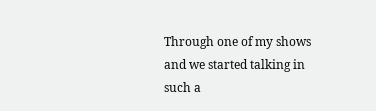Through one of my shows and we started talking in such a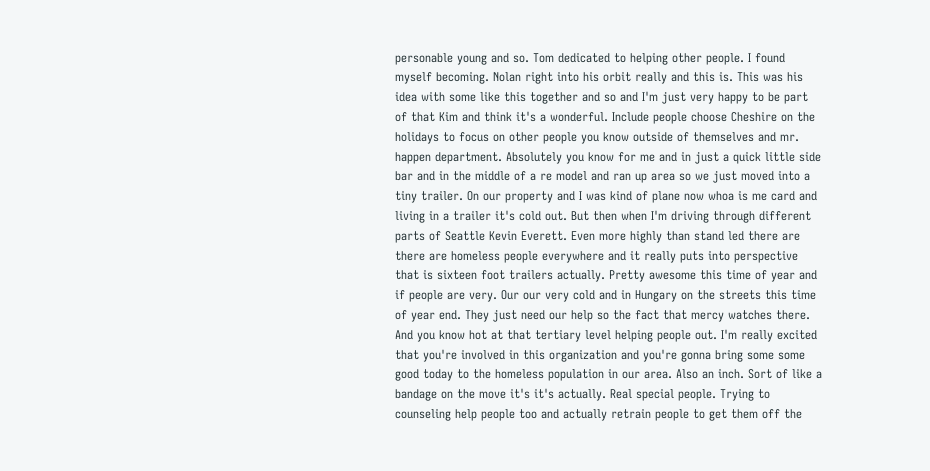personable young and so. Tom dedicated to helping other people. I found myself becoming. Nolan right into his orbit really and this is. This was his idea with some like this together and so and I'm just very happy to be part of that Kim and think it's a wonderful. Include people choose Cheshire on the holidays to focus on other people you know outside of themselves and mr. happen department. Absolutely you know for me and in just a quick little side bar and in the middle of a re model and ran up area so we just moved into a tiny trailer. On our property and I was kind of plane now whoa is me card and living in a trailer it's cold out. But then when I'm driving through different parts of Seattle Kevin Everett. Even more highly than stand led there are there are homeless people everywhere and it really puts into perspective that is sixteen foot trailers actually. Pretty awesome this time of year and if people are very. Our our very cold and in Hungary on the streets this time of year end. They just need our help so the fact that mercy watches there. And you know hot at that tertiary level helping people out. I'm really excited that you're involved in this organization and you're gonna bring some some good today to the homeless population in our area. Also an inch. Sort of like a bandage on the move it's it's actually. Real special people. Trying to counseling help people too and actually retrain people to get them off the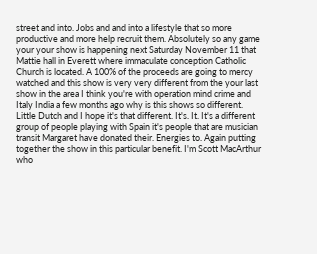street and into. Jobs and and into a lifestyle that so more productive and more help recruit them. Absolutely so any game your your show is happening next Saturday November 11 that Mattie hall in Everett where immaculate conception Catholic Church is located. A 100% of the proceeds are going to mercy watched and this show is very very different from the your last show in the area I think you're with operation mind crime and Italy India a few months ago why is this shows so different. Little Dutch and I hope it's that different. It's. It. It's a different group of people playing with Spain it's people that are musician transit Margaret have donated their. Energies to. Again putting together the show in this particular benefit. I'm Scott MacArthur who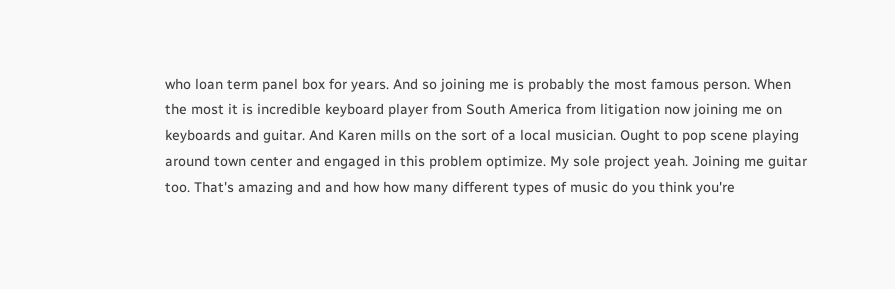who loan term panel box for years. And so joining me is probably the most famous person. When the most it is incredible keyboard player from South America from litigation now joining me on keyboards and guitar. And Karen mills on the sort of a local musician. Ought to pop scene playing around town center and engaged in this problem optimize. My sole project yeah. Joining me guitar too. That's amazing and and how how many different types of music do you think you're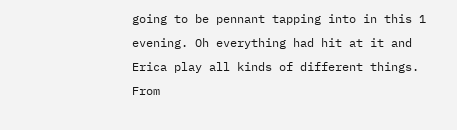going to be pennant tapping into in this 1 evening. Oh everything had hit at it and Erica play all kinds of different things. From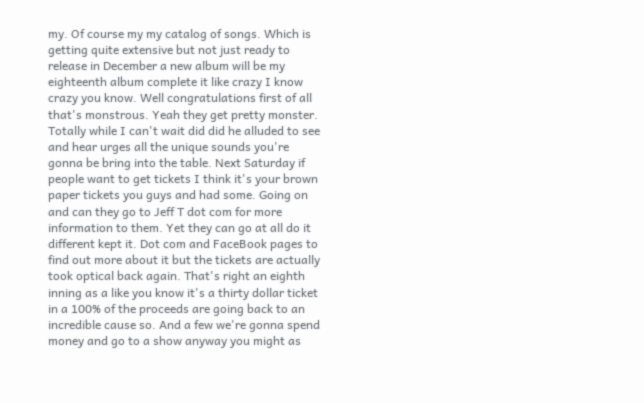my. Of course my my catalog of songs. Which is getting quite extensive but not just ready to release in December a new album will be my eighteenth album complete it like crazy I know crazy you know. Well congratulations first of all that's monstrous. Yeah they get pretty monster. Totally while I can't wait did did he alluded to see and hear urges all the unique sounds you're gonna be bring into the table. Next Saturday if people want to get tickets I think it's your brown paper tickets you guys and had some. Going on and can they go to Jeff T dot com for more information to them. Yet they can go at all do it different kept it. Dot com and FaceBook pages to find out more about it but the tickets are actually took optical back again. That's right an eighth inning as a like you know it's a thirty dollar ticket in a 100% of the proceeds are going back to an incredible cause so. And a few we're gonna spend money and go to a show anyway you might as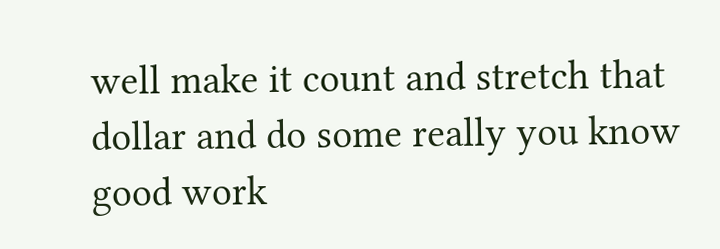well make it count and stretch that dollar and do some really you know good work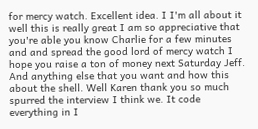for mercy watch. Excellent idea. I I'm all about it well this is really great I am so appreciative that you're able you know Charlie for a few minutes and and spread the good lord of mercy watch I hope you raise a ton of money next Saturday Jeff. And anything else that you want and how this about the shell. Well Karen thank you so much spurred the interview I think we. It code everything in I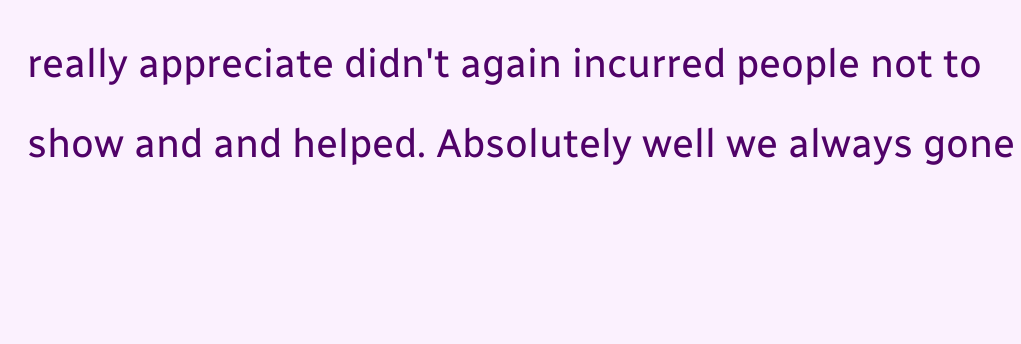really appreciate didn't again incurred people not to show and and helped. Absolutely well we always gone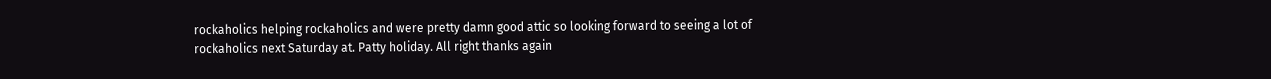rockaholics helping rockaholics and were pretty damn good attic so looking forward to seeing a lot of rockaholics next Saturday at. Patty holiday. All right thanks again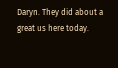Daryn. They did about a great us here today.